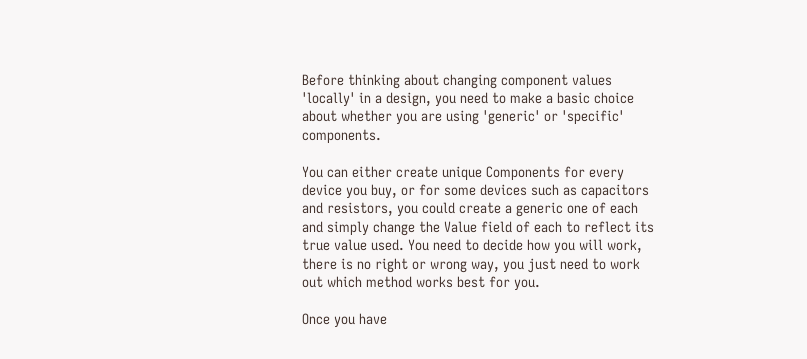Before thinking about changing component values 'locally' in a design, you need to make a basic choice about whether you are using 'generic' or 'specific' components.

You can either create unique Components for every device you buy, or for some devices such as capacitors and resistors, you could create a generic one of each and simply change the Value field of each to reflect its true value used. You need to decide how you will work, there is no right or wrong way, you just need to work out which method works best for you.

Once you have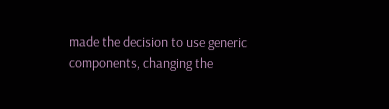made the decision to use generic components, changing the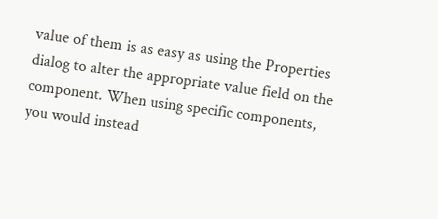value of them is as easy as using the Properties dialog to alter the appropriate value field on the component. When using specific components, you would instead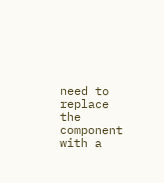need to replace the component with a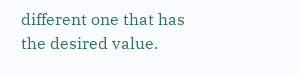different one that has the desired value.